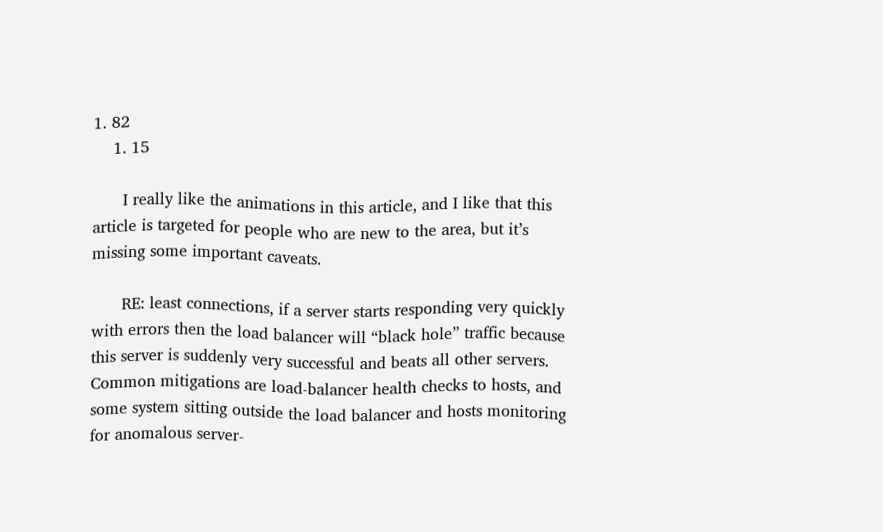1. 82
    1. 15

      I really like the animations in this article, and I like that this article is targeted for people who are new to the area, but it’s missing some important caveats.

      RE: least connections, if a server starts responding very quickly with errors then the load balancer will “black hole” traffic because this server is suddenly very successful and beats all other servers. Common mitigations are load-balancer health checks to hosts, and some system sitting outside the load balancer and hosts monitoring for anomalous server-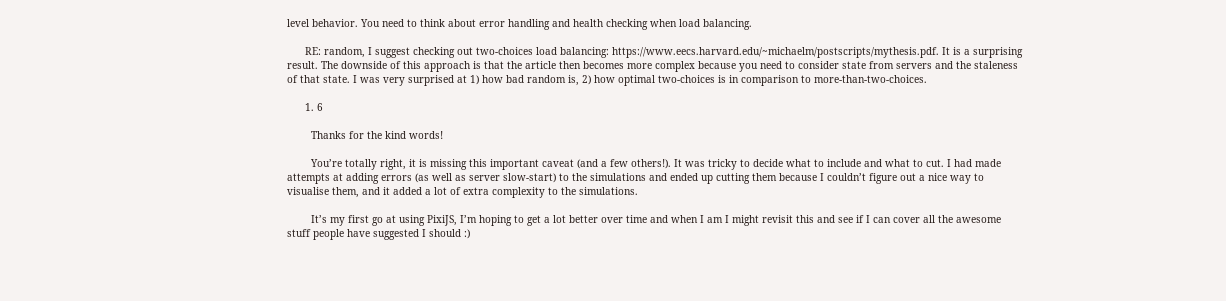level behavior. You need to think about error handling and health checking when load balancing.

      RE: random, I suggest checking out two-choices load balancing: https://www.eecs.harvard.edu/~michaelm/postscripts/mythesis.pdf. It is a surprising result. The downside of this approach is that the article then becomes more complex because you need to consider state from servers and the staleness of that state. I was very surprised at 1) how bad random is, 2) how optimal two-choices is in comparison to more-than-two-choices.

      1. 6

        Thanks for the kind words!

        You’re totally right, it is missing this important caveat (and a few others!). It was tricky to decide what to include and what to cut. I had made attempts at adding errors (as well as server slow-start) to the simulations and ended up cutting them because I couldn’t figure out a nice way to visualise them, and it added a lot of extra complexity to the simulations.

        It’s my first go at using PixiJS, I’m hoping to get a lot better over time and when I am I might revisit this and see if I can cover all the awesome stuff people have suggested I should :)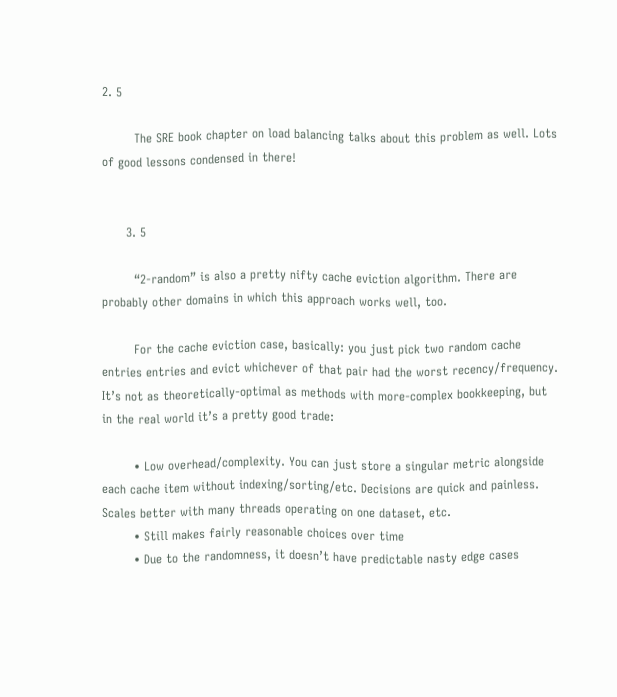2. 5

        The SRE book chapter on load balancing talks about this problem as well. Lots of good lessons condensed in there!


      3. 5

        “2-random” is also a pretty nifty cache eviction algorithm. There are probably other domains in which this approach works well, too.

        For the cache eviction case, basically: you just pick two random cache entries entries and evict whichever of that pair had the worst recency/frequency. It’s not as theoretically-optimal as methods with more-complex bookkeeping, but in the real world it’s a pretty good trade:

        • Low overhead/complexity. You can just store a singular metric alongside each cache item without indexing/sorting/etc. Decisions are quick and painless. Scales better with many threads operating on one dataset, etc.
        • Still makes fairly reasonable choices over time
        • Due to the randomness, it doesn’t have predictable nasty edge cases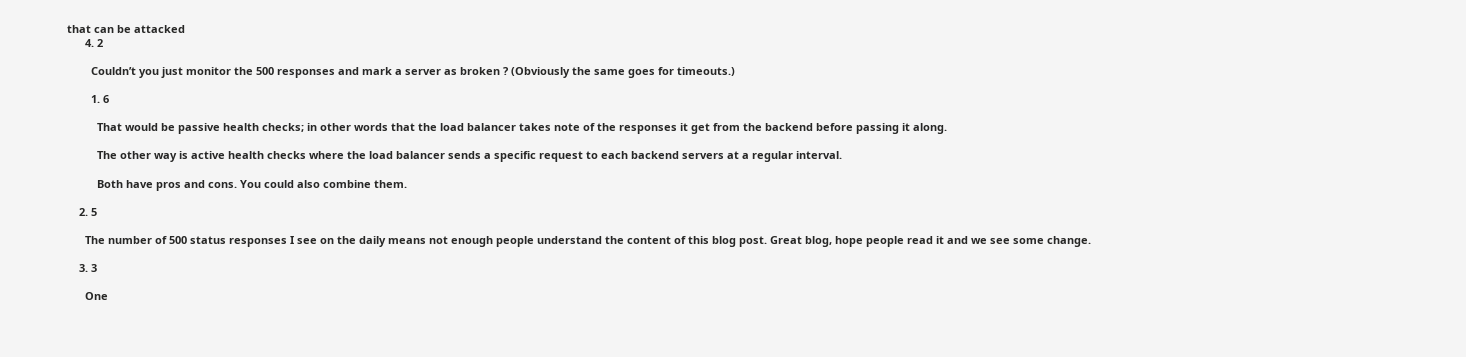that can be attacked
      4. 2

        Couldn’t you just monitor the 500 responses and mark a server as broken ? (Obviously the same goes for timeouts.)

        1. 6

          That would be passive health checks; in other words that the load balancer takes note of the responses it get from the backend before passing it along.

          The other way is active health checks where the load balancer sends a specific request to each backend servers at a regular interval.

          Both have pros and cons. You could also combine them.

    2. 5

      The number of 500 status responses I see on the daily means not enough people understand the content of this blog post. Great blog, hope people read it and we see some change.

    3. 3

      One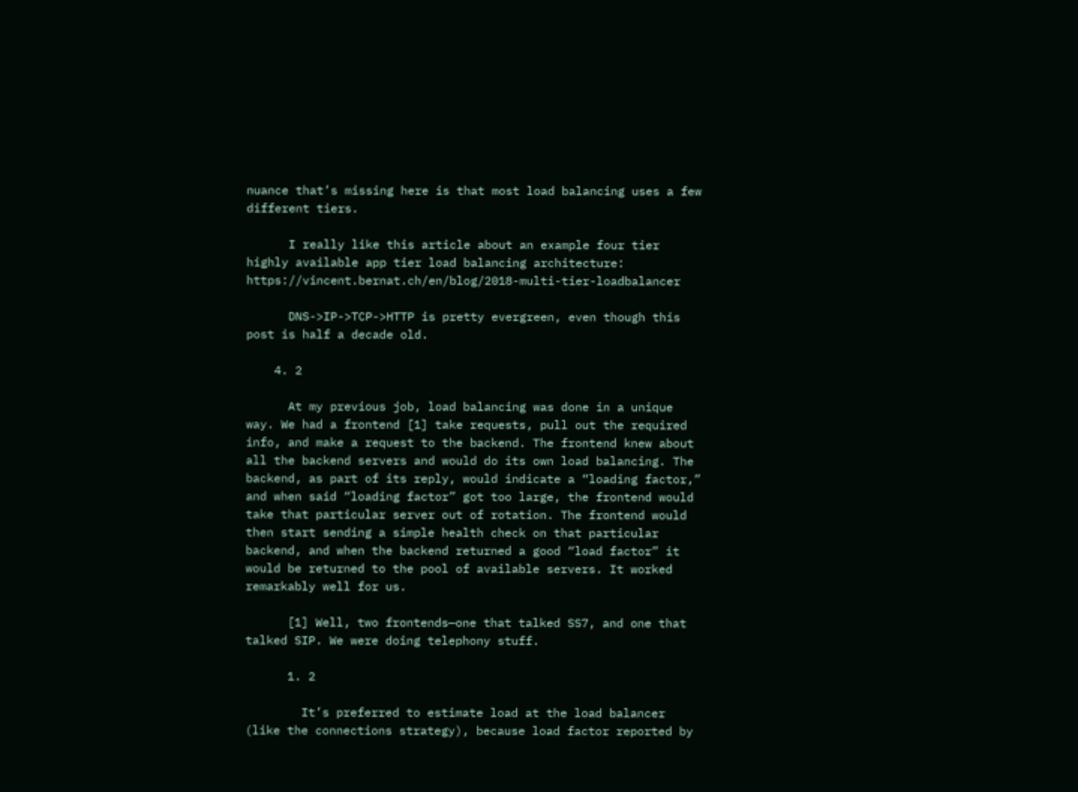nuance that’s missing here is that most load balancing uses a few different tiers.

      I really like this article about an example four tier highly available app tier load balancing architecture: https://vincent.bernat.ch/en/blog/2018-multi-tier-loadbalancer

      DNS->IP->TCP->HTTP is pretty evergreen, even though this post is half a decade old.

    4. 2

      At my previous job, load balancing was done in a unique way. We had a frontend [1] take requests, pull out the required info, and make a request to the backend. The frontend knew about all the backend servers and would do its own load balancing. The backend, as part of its reply, would indicate a “loading factor,” and when said “loading factor” got too large, the frontend would take that particular server out of rotation. The frontend would then start sending a simple health check on that particular backend, and when the backend returned a good “load factor” it would be returned to the pool of available servers. It worked remarkably well for us.

      [1] Well, two frontends—one that talked SS7, and one that talked SIP. We were doing telephony stuff.

      1. 2

        It’s preferred to estimate load at the load balancer (like the connections strategy), because load factor reported by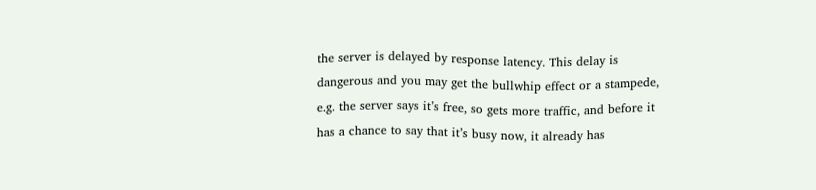the server is delayed by response latency. This delay is dangerous and you may get the bullwhip effect or a stampede, e.g. the server says it’s free, so gets more traffic, and before it has a chance to say that it’s busy now, it already has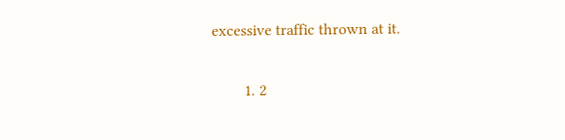excessive traffic thrown at it.

        1. 2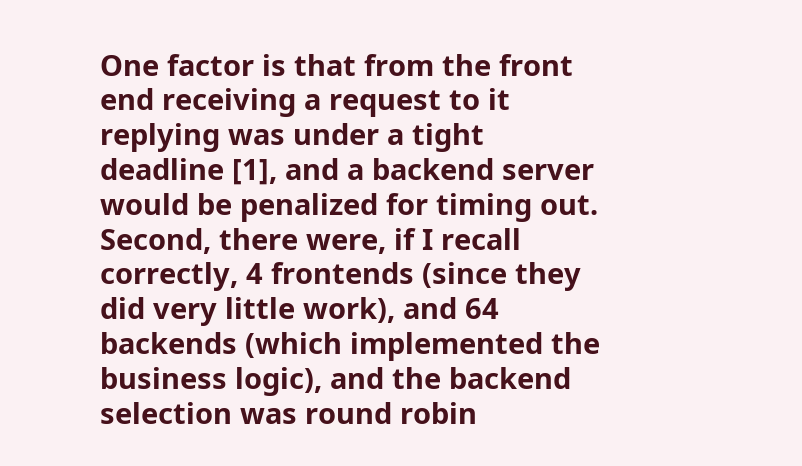One factor is that from the front end receiving a request to it replying was under a tight deadline [1], and a backend server would be penalized for timing out. Second, there were, if I recall correctly, 4 frontends (since they did very little work), and 64 backends (which implemented the business logic), and the backend selection was round robin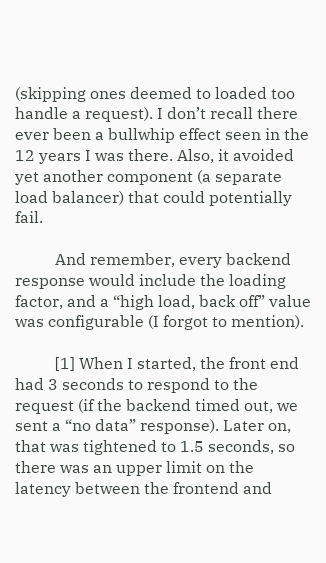(skipping ones deemed to loaded too handle a request). I don’t recall there ever been a bullwhip effect seen in the 12 years I was there. Also, it avoided yet another component (a separate load balancer) that could potentially fail.

          And remember, every backend response would include the loading factor, and a “high load, back off” value was configurable (I forgot to mention).

          [1] When I started, the front end had 3 seconds to respond to the request (if the backend timed out, we sent a “no data” response). Later on, that was tightened to 1.5 seconds, so there was an upper limit on the latency between the frontend and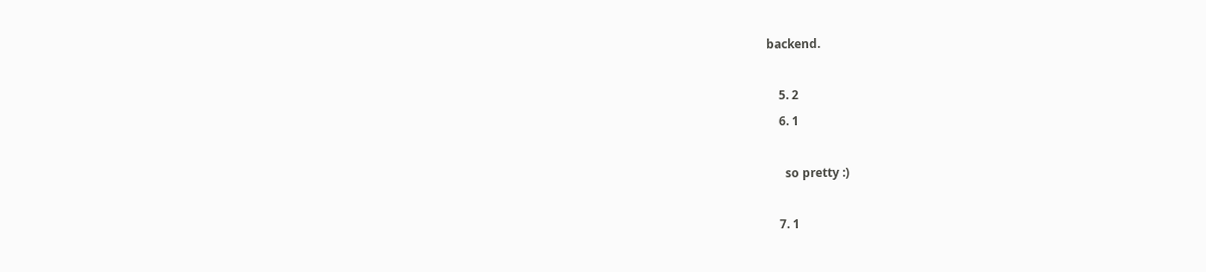backend.

    5. 2
    6. 1

      so pretty :)

    7. 1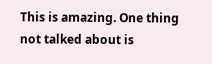This is amazing. One thing not talked about is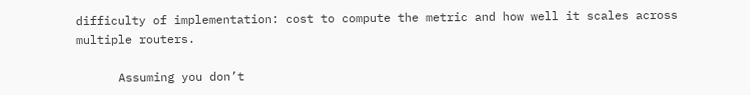difficulty of implementation: cost to compute the metric and how well it scales across multiple routers.

      Assuming you don’t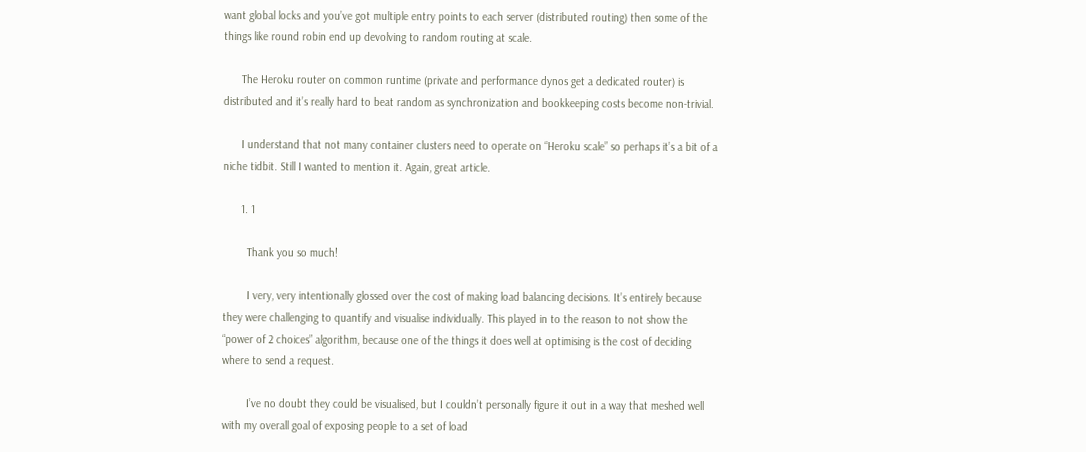want global locks and you’ve got multiple entry points to each server (distributed routing) then some of the things like round robin end up devolving to random routing at scale.

      The Heroku router on common runtime (private and performance dynos get a dedicated router) is distributed and it’s really hard to beat random as synchronization and bookkeeping costs become non-trivial.

      I understand that not many container clusters need to operate on “Heroku scale” so perhaps it’s a bit of a niche tidbit. Still I wanted to mention it. Again, great article.

      1. 1

        Thank you so much!

        I very, very intentionally glossed over the cost of making load balancing decisions. It’s entirely because they were challenging to quantify and visualise individually. This played in to the reason to not show the “power of 2 choices” algorithm, because one of the things it does well at optimising is the cost of deciding where to send a request.

        I’ve no doubt they could be visualised, but I couldn’t personally figure it out in a way that meshed well with my overall goal of exposing people to a set of load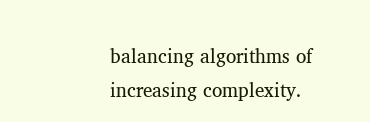balancing algorithms of increasing complexity.